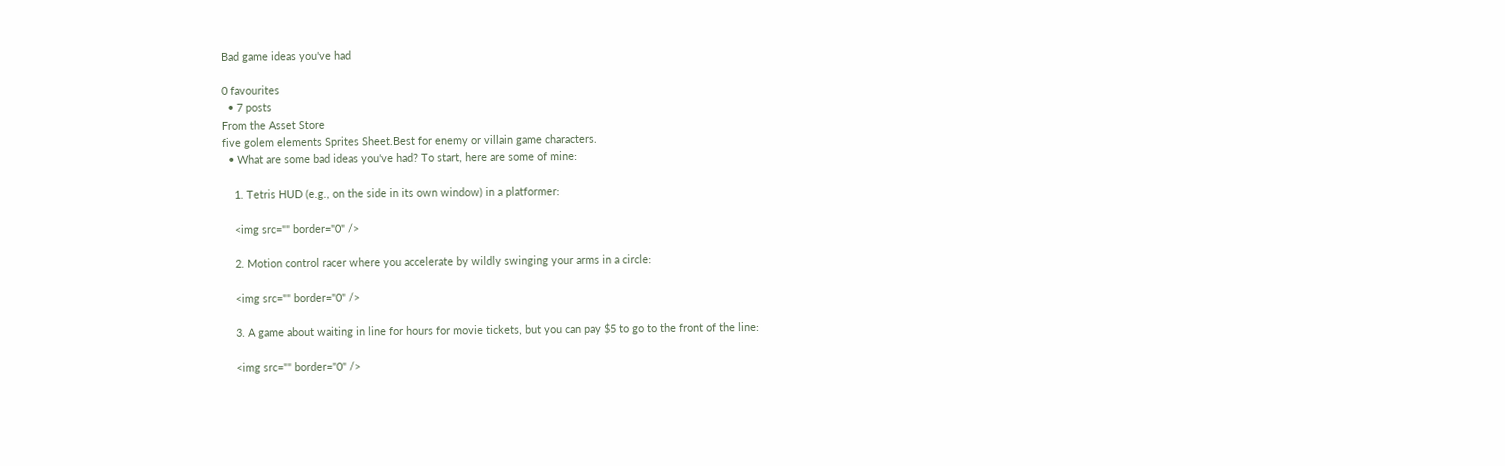Bad game ideas you've had

0 favourites
  • 7 posts
From the Asset Store
five golem elements Sprites Sheet.Best for enemy or villain game characters.
  • What are some bad ideas you've had? To start, here are some of mine:

    1. Tetris HUD (e.g., on the side in its own window) in a platformer:

    <img src="" border="0" />

    2. Motion control racer where you accelerate by wildly swinging your arms in a circle:

    <img src="" border="0" />

    3. A game about waiting in line for hours for movie tickets, but you can pay $5 to go to the front of the line:

    <img src="" border="0" />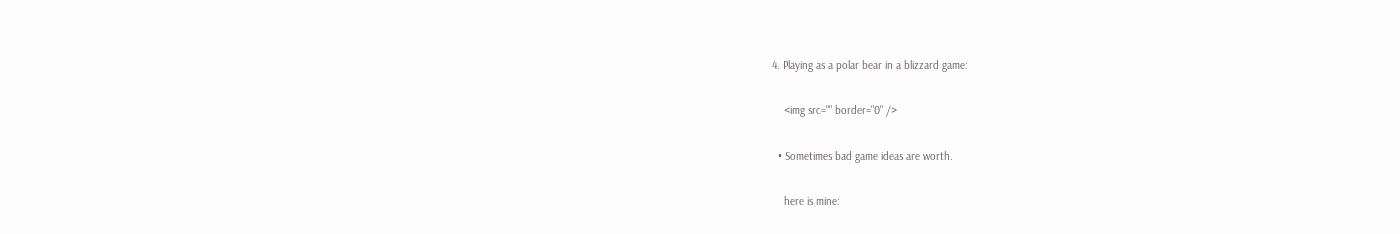4. Playing as a polar bear in a blizzard game:

    <img src="" border="0" />

  • Sometimes bad game ideas are worth.

    here is mine: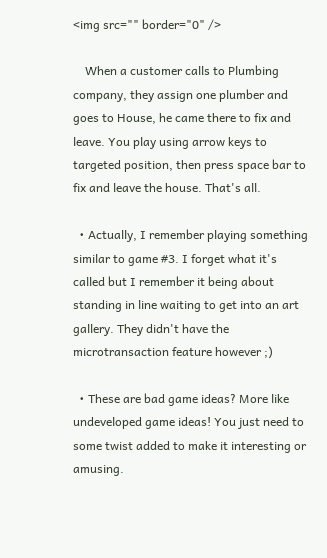<img src="" border="0" />

    When a customer calls to Plumbing company, they assign one plumber and goes to House, he came there to fix and leave. You play using arrow keys to targeted position, then press space bar to fix and leave the house. That's all.

  • Actually, I remember playing something similar to game #3. I forget what it's called but I remember it being about standing in line waiting to get into an art gallery. They didn't have the microtransaction feature however ;)

  • These are bad game ideas? More like undeveloped game ideas! You just need to some twist added to make it interesting or amusing.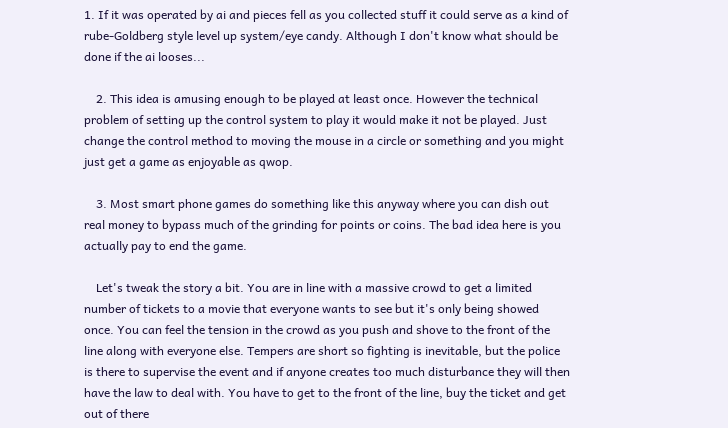1. If it was operated by ai and pieces fell as you collected stuff it could serve as a kind of rube-Goldberg style level up system/eye candy. Although I don't know what should be done if the ai looses...

    2. This idea is amusing enough to be played at least once. However the technical problem of setting up the control system to play it would make it not be played. Just change the control method to moving the mouse in a circle or something and you might just get a game as enjoyable as qwop.

    3. Most smart phone games do something like this anyway where you can dish out real money to bypass much of the grinding for points or coins. The bad idea here is you actually pay to end the game.

    Let's tweak the story a bit. You are in line with a massive crowd to get a limited number of tickets to a movie that everyone wants to see but it's only being showed once. You can feel the tension in the crowd as you push and shove to the front of the line along with everyone else. Tempers are short so fighting is inevitable, but the police is there to supervise the event and if anyone creates too much disturbance they will then have the law to deal with. You have to get to the front of the line, buy the ticket and get out of there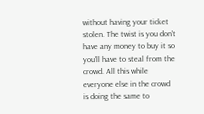without having your ticket stolen. The twist is you don't have any money to buy it so you'll have to steal from the crowd. All this while everyone else in the crowd is doing the same to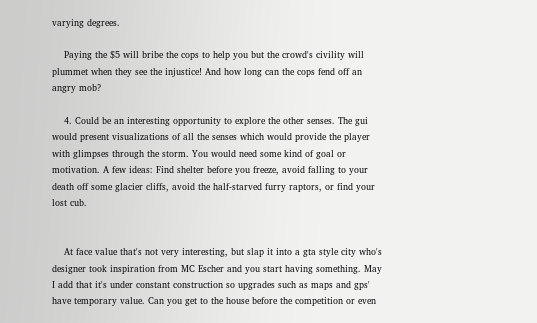varying degrees.

    Paying the $5 will bribe the cops to help you but the crowd's civility will plummet when they see the injustice! And how long can the cops fend off an angry mob?

    4. Could be an interesting opportunity to explore the other senses. The gui would present visualizations of all the senses which would provide the player with glimpses through the storm. You would need some kind of goal or motivation. A few ideas: Find shelter before you freeze, avoid falling to your death off some glacier cliffs, avoid the half-starved furry raptors, or find your lost cub.


    At face value that's not very interesting, but slap it into a gta style city who's designer took inspiration from MC Escher and you start having something. May I add that it's under constant construction so upgrades such as maps and gps' have temporary value. Can you get to the house before the competition or even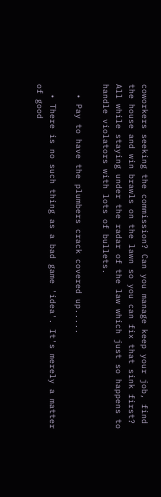coworkers seeking the commission? Can you manage keep your job, find the house and win brawls on the lawn so you can fix that sink first? All while staying under the radar of the law which just so happens to handle violators with lots of bullets.

  • Pay to have the plumbers crack covered up.....

  • There is no such thing as a bad game 'idea'. It's merely a matter of good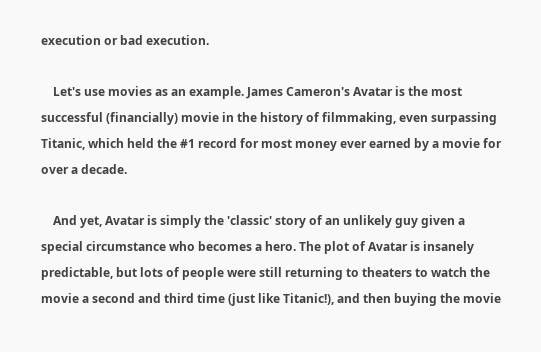execution or bad execution.

    Let's use movies as an example. James Cameron's Avatar is the most successful (financially) movie in the history of filmmaking, even surpassing Titanic, which held the #1 record for most money ever earned by a movie for over a decade.

    And yet, Avatar is simply the 'classic' story of an unlikely guy given a special circumstance who becomes a hero. The plot of Avatar is insanely predictable, but lots of people were still returning to theaters to watch the movie a second and third time (just like Titanic!), and then buying the movie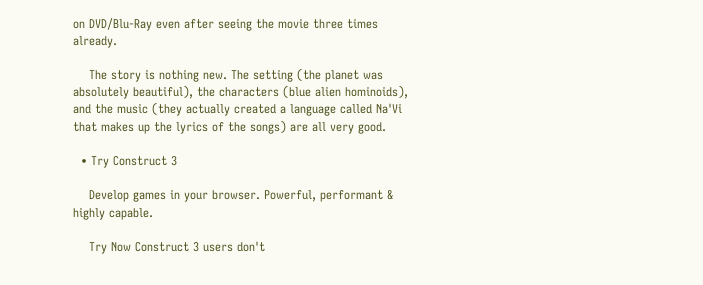on DVD/Blu-Ray even after seeing the movie three times already.

    The story is nothing new. The setting (the planet was absolutely beautiful), the characters (blue alien hominoids), and the music (they actually created a language called Na'Vi that makes up the lyrics of the songs) are all very good.

  • Try Construct 3

    Develop games in your browser. Powerful, performant & highly capable.

    Try Now Construct 3 users don't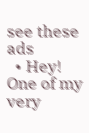see these ads
  • Hey! One of my very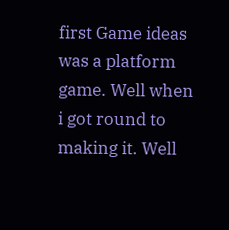first Game ideas was a platform game. Well when i got round to making it. Well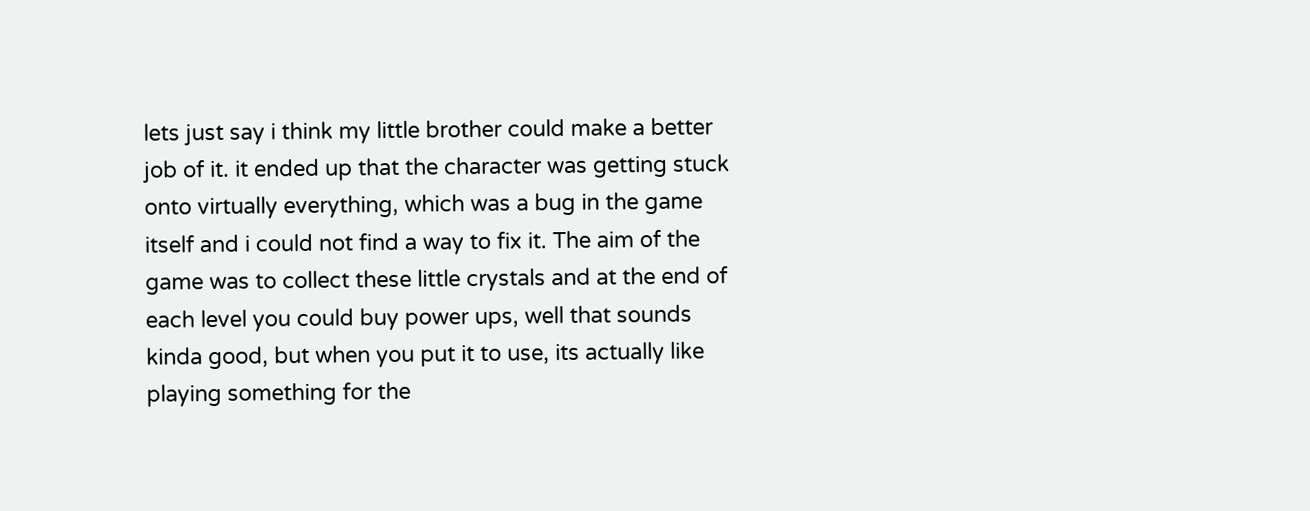lets just say i think my little brother could make a better job of it. it ended up that the character was getting stuck onto virtually everything, which was a bug in the game itself and i could not find a way to fix it. The aim of the game was to collect these little crystals and at the end of each level you could buy power ups, well that sounds kinda good, but when you put it to use, its actually like playing something for the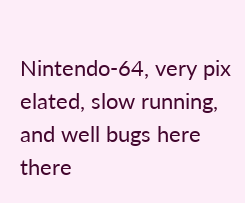Nintendo-64, very pix elated, slow running, and well bugs here there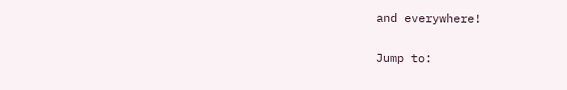and everywhere!

Jump to: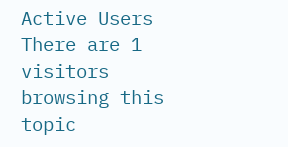Active Users
There are 1 visitors browsing this topic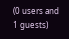(0 users and 1 guests)